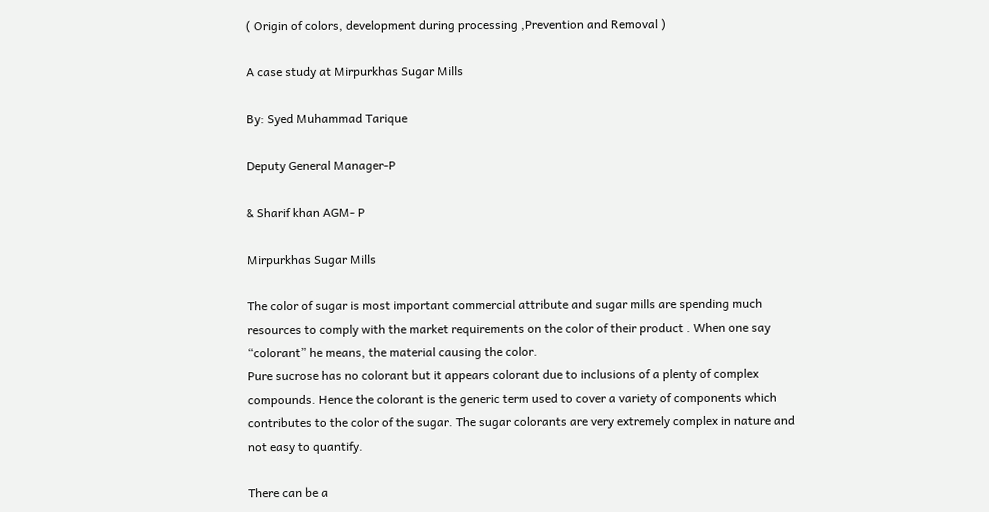( Origin of colors, development during processing ,Prevention and Removal )

A case study at Mirpurkhas Sugar Mills

By: Syed Muhammad Tarique

Deputy General Manager-P

& Sharif khan AGM- P

Mirpurkhas Sugar Mills

The color of sugar is most important commercial attribute and sugar mills are spending much
resources to comply with the market requirements on the color of their product . When one say
“colorant” he means, the material causing the color.
Pure sucrose has no colorant but it appears colorant due to inclusions of a plenty of complex
compounds. Hence the colorant is the generic term used to cover a variety of components which
contributes to the color of the sugar. The sugar colorants are very extremely complex in nature and
not easy to quantify.

There can be a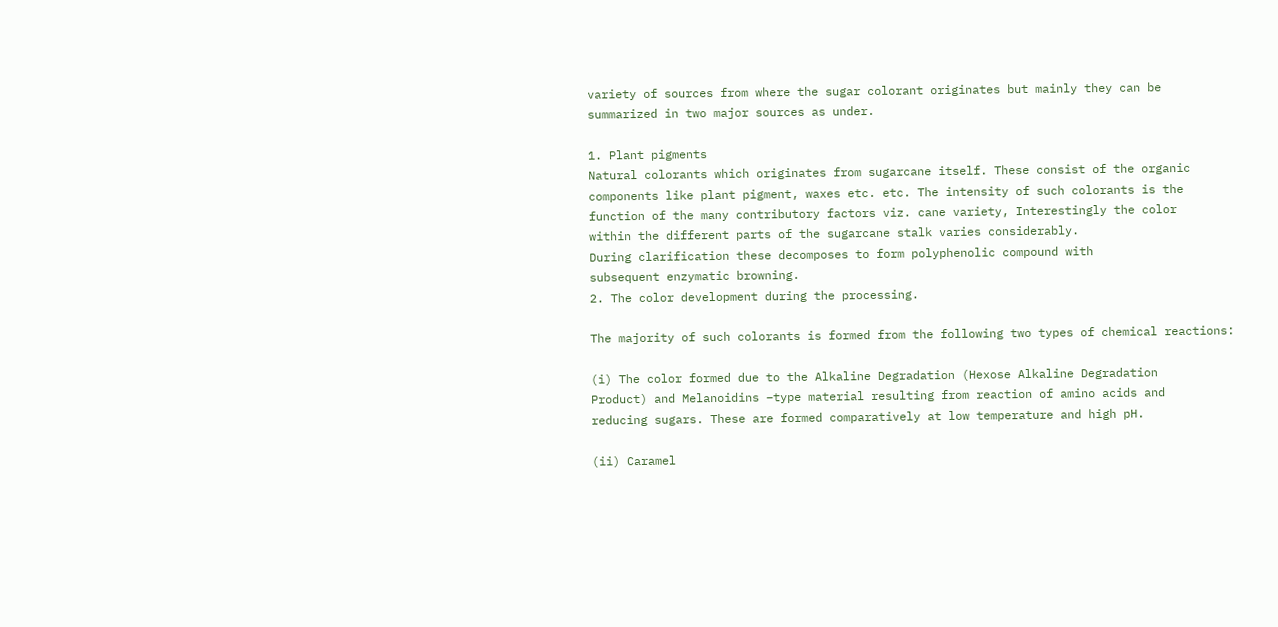variety of sources from where the sugar colorant originates but mainly they can be
summarized in two major sources as under.

1. Plant pigments
Natural colorants which originates from sugarcane itself. These consist of the organic
components like plant pigment, waxes etc. etc. The intensity of such colorants is the
function of the many contributory factors viz. cane variety, Interestingly the color
within the different parts of the sugarcane stalk varies considerably.
During clarification these decomposes to form polyphenolic compound with
subsequent enzymatic browning.
2. The color development during the processing.

The majority of such colorants is formed from the following two types of chemical reactions:

(i) The color formed due to the Alkaline Degradation (Hexose Alkaline Degradation
Product) and Melanoidins –type material resulting from reaction of amino acids and
reducing sugars. These are formed comparatively at low temperature and high pH.

(ii) Caramel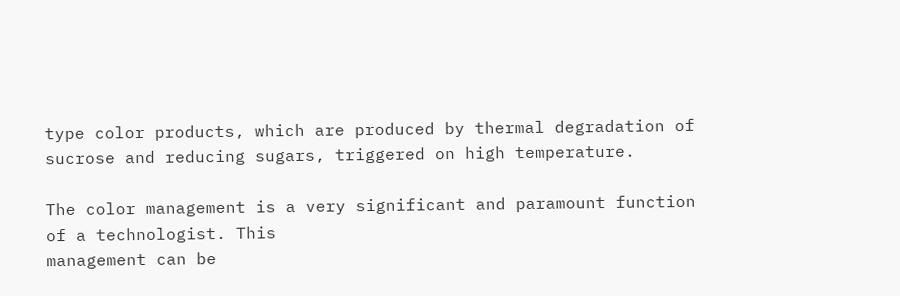type color products, which are produced by thermal degradation of
sucrose and reducing sugars, triggered on high temperature.

The color management is a very significant and paramount function of a technologist. This
management can be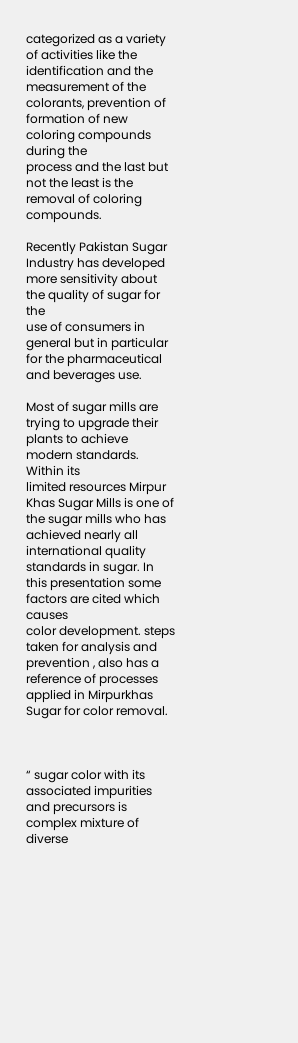categorized as a variety of activities like the identification and the
measurement of the colorants, prevention of formation of new coloring compounds during the
process and the last but not the least is the removal of coloring compounds.

Recently Pakistan Sugar Industry has developed more sensitivity about the quality of sugar for the
use of consumers in general but in particular for the pharmaceutical and beverages use.

Most of sugar mills are trying to upgrade their plants to achieve modern standards. Within its
limited resources Mirpur Khas Sugar Mills is one of the sugar mills who has achieved nearly all
international quality standards in sugar. In this presentation some factors are cited which causes
color development. steps taken for analysis and prevention , also has a reference of processes
applied in Mirpurkhas Sugar for color removal.



“ sugar color with its associated impurities and precursors is complex mixture of diverse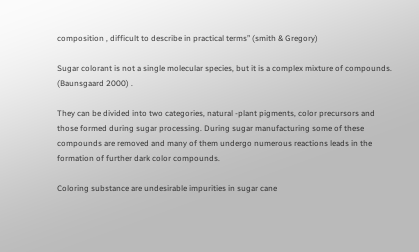composition , difficult to describe in practical terms” (smith & Gregory)

Sugar colorant is not a single molecular species, but it is a complex mixture of compounds.
(Baunsgaard 2000) .

They can be divided into two categories, natural -plant pigments, color precursors and
those formed during sugar processing. During sugar manufacturing some of these
compounds are removed and many of them undergo numerous reactions leads in the
formation of further dark color compounds.

Coloring substance are undesirable impurities in sugar cane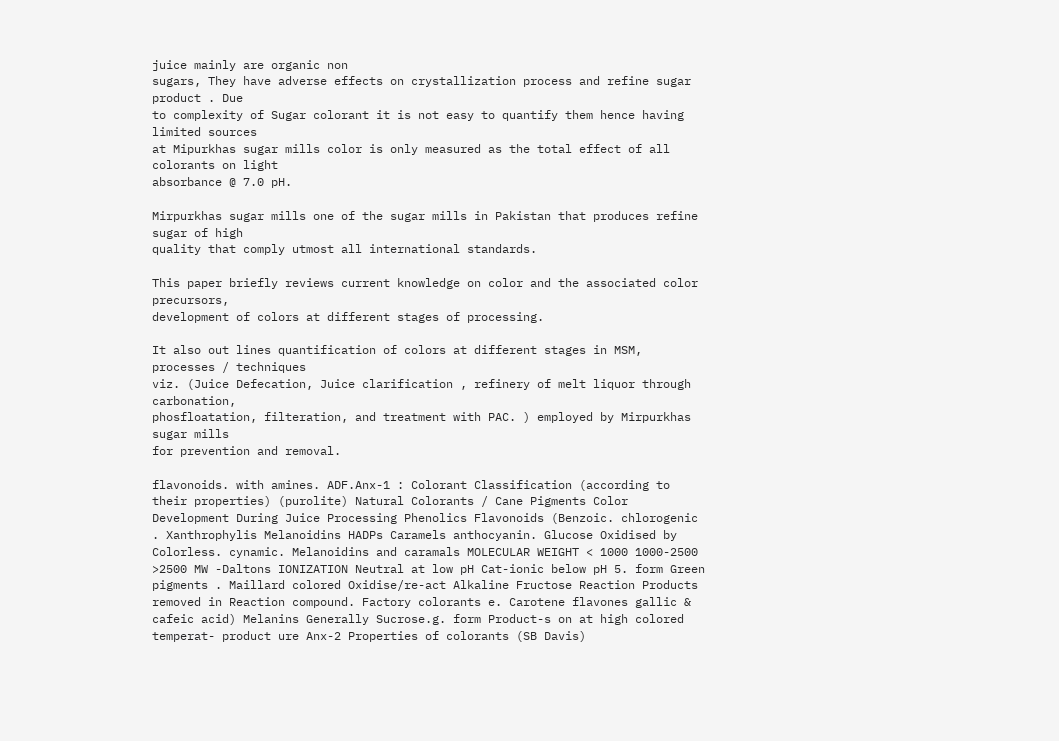juice mainly are organic non
sugars, They have adverse effects on crystallization process and refine sugar product . Due
to complexity of Sugar colorant it is not easy to quantify them hence having limited sources
at Mipurkhas sugar mills color is only measured as the total effect of all colorants on light
absorbance @ 7.0 pH.

Mirpurkhas sugar mills one of the sugar mills in Pakistan that produces refine sugar of high
quality that comply utmost all international standards.

This paper briefly reviews current knowledge on color and the associated color precursors,
development of colors at different stages of processing.

It also out lines quantification of colors at different stages in MSM, processes / techniques
viz. (Juice Defecation, Juice clarification , refinery of melt liquor through carbonation,
phosfloatation, filteration, and treatment with PAC. ) employed by Mirpurkhas sugar mills
for prevention and removal.

flavonoids. with amines. ADF.Anx-1 : Colorant Classification (according to their properties) (purolite) Natural Colorants / Cane Pigments Color Development During Juice Processing Phenolics Flavonoids (Benzoic. chlorogenic . Xanthrophylis Melanoidins HADPs Caramels anthocyanin. Glucose Oxidised by Colorless. cynamic. Melanoidins and caramals MOLECULAR WEIGHT < 1000 1000-2500 >2500 MW -Daltons IONIZATION Neutral at low pH Cat-ionic below pH 5. form Green pigments . Maillard colored Oxidise/re-act Alkaline Fructose Reaction Products removed in Reaction compound. Factory colorants e. Carotene flavones gallic & cafeic acid) Melanins Generally Sucrose.g. form Product-s on at high colored temperat- product ure Anx-2 Properties of colorants (SB Davis)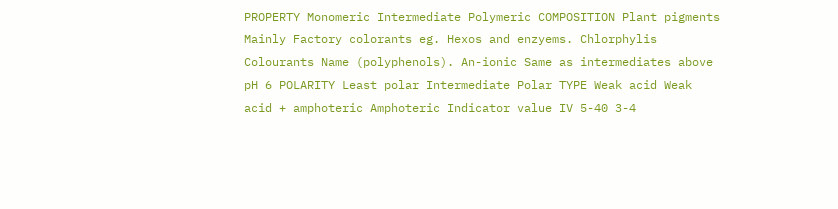PROPERTY Monomeric Intermediate Polymeric COMPOSITION Plant pigments Mainly Factory colorants eg. Hexos and enzyems. Chlorphylis Colourants Name (polyphenols). An-ionic Same as intermediates above pH 6 POLARITY Least polar Intermediate Polar TYPE Weak acid Weak acid + amphoteric Amphoteric Indicator value IV 5-40 3-4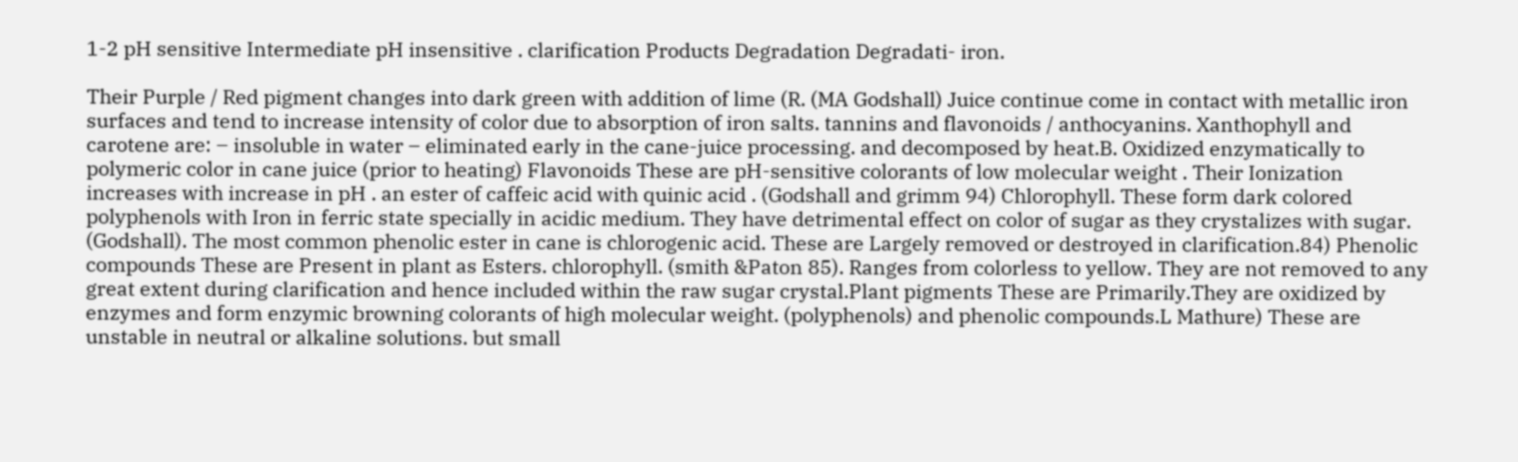1-2 pH sensitive Intermediate pH insensitive . clarification Products Degradation Degradati- iron.

Their Purple / Red pigment changes into dark green with addition of lime (R. (MA Godshall) Juice continue come in contact with metallic iron surfaces and tend to increase intensity of color due to absorption of iron salts. tannins and flavonoids / anthocyanins. Xanthophyll and carotene are: – insoluble in water – eliminated early in the cane-juice processing. and decomposed by heat.B. Oxidized enzymatically to polymeric color in cane juice (prior to heating) Flavonoids These are pH-sensitive colorants of low molecular weight . Their Ionization increases with increase in pH . an ester of caffeic acid with quinic acid . (Godshall and grimm 94) Chlorophyll. These form dark colored polyphenols with Iron in ferric state specially in acidic medium. They have detrimental effect on color of sugar as they crystalizes with sugar. (Godshall). The most common phenolic ester in cane is chlorogenic acid. These are Largely removed or destroyed in clarification.84) Phenolic compounds These are Present in plant as Esters. chlorophyll. (smith &Paton 85). Ranges from colorless to yellow. They are not removed to any great extent during clarification and hence included within the raw sugar crystal.Plant pigments These are Primarily.They are oxidized by enzymes and form enzymic browning colorants of high molecular weight. (polyphenols) and phenolic compounds.L Mathure) These are unstable in neutral or alkaline solutions. but small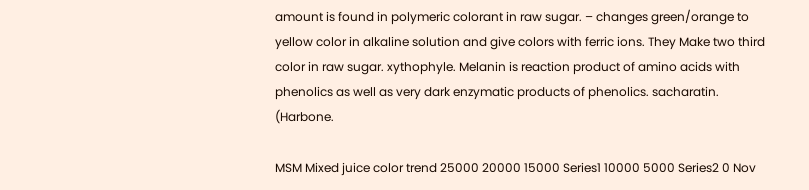amount is found in polymeric colorant in raw sugar. – changes green/orange to yellow color in alkaline solution and give colors with ferric ions. They Make two third color in raw sugar. xythophyle. Melanin is reaction product of amino acids with phenolics as well as very dark enzymatic products of phenolics. sacharatin. (Harbone.

MSM Mixed juice color trend 25000 20000 15000 Series1 10000 5000 Series2 0 Nov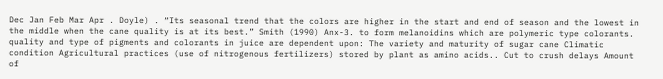Dec Jan Feb Mar Apr . Doyle) . “Its seasonal trend that the colors are higher in the start and end of season and the lowest in the middle when the cane quality is at its best.” Smith (1990) Anx-3. to form melanoidins which are polymeric type colorants. quality and type of pigments and colorants in juice are dependent upon: The variety and maturity of sugar cane Climatic condition Agricultural practices (use of nitrogenous fertilizers) stored by plant as amino acids.. Cut to crush delays Amount of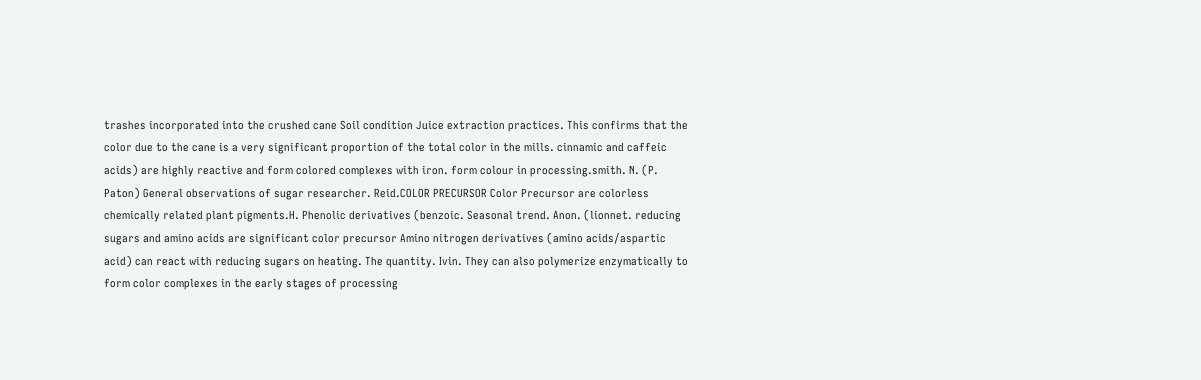trashes incorporated into the crushed cane Soil condition Juice extraction practices. This confirms that the color due to the cane is a very significant proportion of the total color in the mills. cinnamic and caffeic acids) are highly reactive and form colored complexes with iron. form colour in processing.smith. N. (P. Paton) General observations of sugar researcher. Reid.COLOR PRECURSOR Color Precursor are colorless chemically related plant pigments.H. Phenolic derivatives (benzoic. Seasonal trend. Anon. (lionnet. reducing sugars and amino acids are significant color precursor Amino nitrogen derivatives (amino acids/aspartic acid) can react with reducing sugars on heating. The quantity. Ivin. They can also polymerize enzymatically to form color complexes in the early stages of processing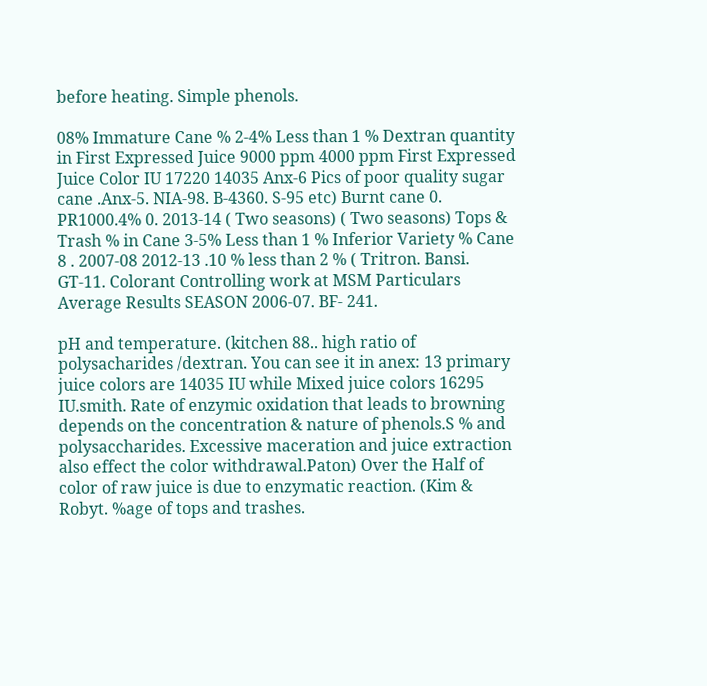before heating. Simple phenols.

08% Immature Cane % 2-4% Less than 1 % Dextran quantity in First Expressed Juice 9000 ppm 4000 ppm First Expressed Juice Color IU 17220 14035 Anx-6 Pics of poor quality sugar cane .Anx-5. NIA-98. B-4360. S-95 etc) Burnt cane 0. PR1000.4% 0. 2013-14 ( Two seasons) ( Two seasons) Tops & Trash % in Cane 3-5% Less than 1 % Inferior Variety % Cane 8 . 2007-08 2012-13 .10 % less than 2 % ( Tritron. Bansi. GT-11. Colorant Controlling work at MSM Particulars Average Results SEASON 2006-07. BF- 241.

pH and temperature. (kitchen 88.. high ratio of polysacharides /dextran. You can see it in anex: 13 primary juice colors are 14035 IU while Mixed juice colors 16295 IU.smith. Rate of enzymic oxidation that leads to browning depends on the concentration & nature of phenols.S % and polysaccharides. Excessive maceration and juice extraction also effect the color withdrawal.Paton) Over the Half of color of raw juice is due to enzymatic reaction. (Kim & Robyt. %age of tops and trashes.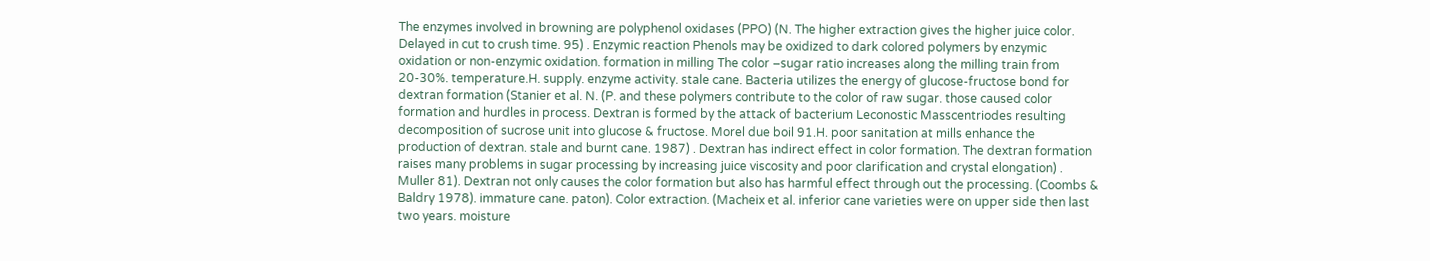The enzymes involved in browning are polyphenol oxidases (PPO) (N. The higher extraction gives the higher juice color. Delayed in cut to crush time. 95) . Enzymic reaction Phenols may be oxidized to dark colored polymers by enzymic oxidation or non-enzymic oxidation. formation in milling The color –sugar ratio increases along the milling train from 20-30%. temperature.H. supply. enzyme activity. stale cane. Bacteria utilizes the energy of glucose-fructose bond for dextran formation (Stanier et al. N. (P. and these polymers contribute to the color of raw sugar. those caused color formation and hurdles in process. Dextran is formed by the attack of bacterium Leconostic Masscentriodes resulting decomposition of sucrose unit into glucose & fructose. Morel due boil 91.H. poor sanitation at mills enhance the production of dextran. stale and burnt cane. 1987) . Dextran has indirect effect in color formation. The dextran formation raises many problems in sugar processing by increasing juice viscosity and poor clarification and crystal elongation) . Muller 81). Dextran not only causes the color formation but also has harmful effect through out the processing. (Coombs & Baldry 1978). immature cane. paton). Color extraction. (Macheix et al. inferior cane varieties were on upper side then last two years. moisture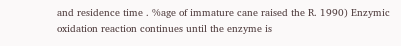and residence time . %age of immature cane raised the R. 1990) Enzymic oxidation reaction continues until the enzyme is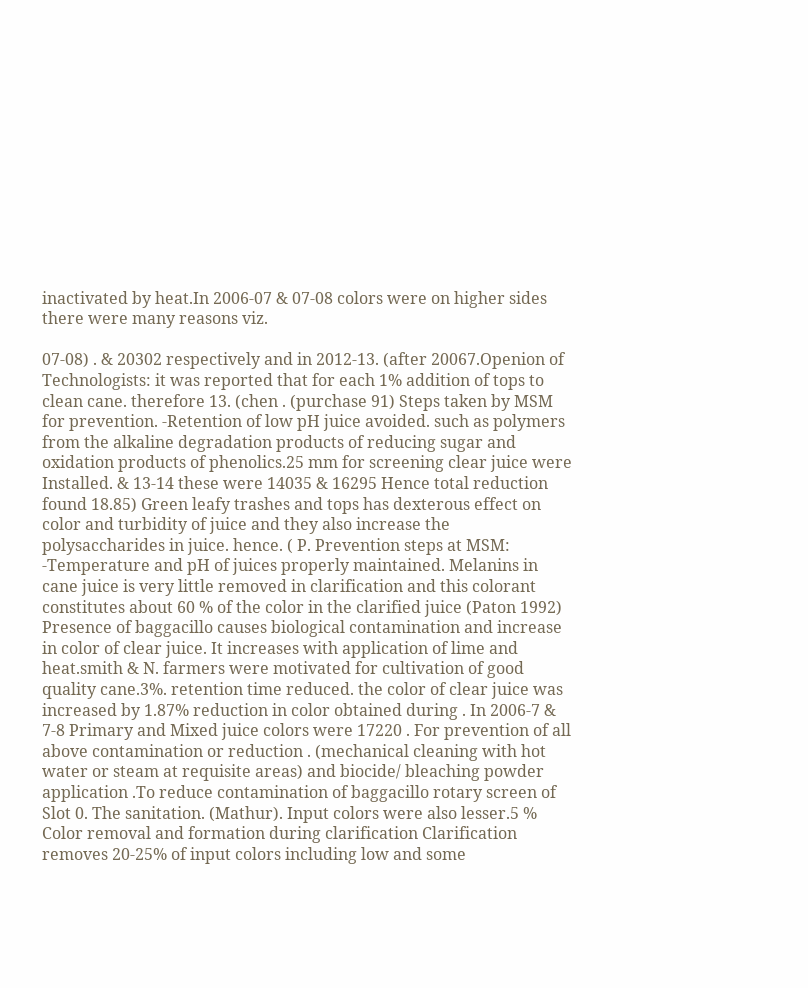inactivated by heat.In 2006-07 & 07-08 colors were on higher sides there were many reasons viz.

07-08) . & 20302 respectively and in 2012-13. (after 20067.Openion of Technologists: it was reported that for each 1% addition of tops to clean cane. therefore 13. (chen . (purchase 91) Steps taken by MSM for prevention. -Retention of low pH juice avoided. such as polymers from the alkaline degradation products of reducing sugar and oxidation products of phenolics.25 mm for screening clear juice were Installed. & 13-14 these were 14035 & 16295 Hence total reduction found 18.85) Green leafy trashes and tops has dexterous effect on color and turbidity of juice and they also increase the polysaccharides in juice. hence. ( P. Prevention steps at MSM: -Temperature and pH of juices properly maintained. Melanins in cane juice is very little removed in clarification and this colorant constitutes about 60 % of the color in the clarified juice (Paton 1992) Presence of baggacillo causes biological contamination and increase in color of clear juice. It increases with application of lime and heat.smith & N. farmers were motivated for cultivation of good quality cane.3%. retention time reduced. the color of clear juice was increased by 1.87% reduction in color obtained during . In 2006-7 & 7-8 Primary and Mixed juice colors were 17220 . For prevention of all above contamination or reduction . (mechanical cleaning with hot water or steam at requisite areas) and biocide/ bleaching powder application .To reduce contamination of baggacillo rotary screen of Slot 0. The sanitation. (Mathur). Input colors were also lesser.5 % Color removal and formation during clarification Clarification removes 20-25% of input colors including low and some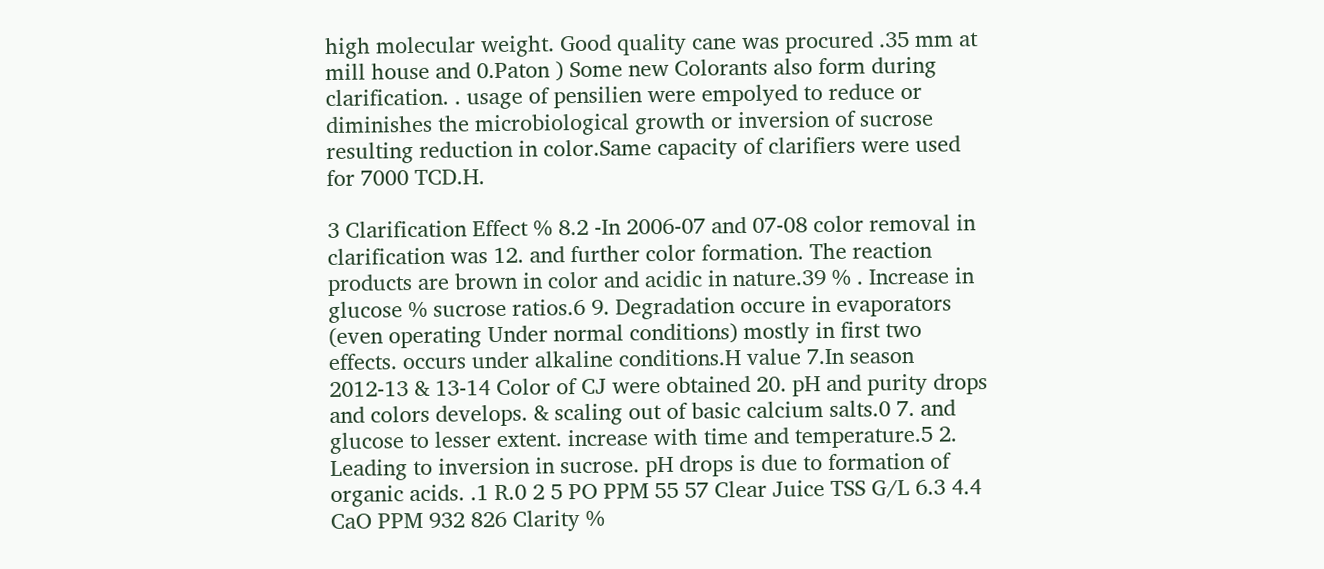high molecular weight. Good quality cane was procured .35 mm at mill house and 0.Paton ) Some new Colorants also form during clarification. . usage of pensilien were empolyed to reduce or diminishes the microbiological growth or inversion of sucrose resulting reduction in color.Same capacity of clarifiers were used for 7000 TCD.H.

3 Clarification Effect % 8.2 -In 2006-07 and 07-08 color removal in clarification was 12. and further color formation. The reaction products are brown in color and acidic in nature.39 % . Increase in glucose % sucrose ratios.6 9. Degradation occure in evaporators (even operating Under normal conditions) mostly in first two effects. occurs under alkaline conditions.H value 7.In season 2012-13 & 13-14 Color of CJ were obtained 20. pH and purity drops and colors develops. & scaling out of basic calcium salts.0 7. and glucose to lesser extent. increase with time and temperature.5 2. Leading to inversion in sucrose. pH drops is due to formation of organic acids. .1 R.0 2 5 PO PPM 55 57 Clear Juice TSS G/L 6.3 4.4 CaO PPM 932 826 Clarity %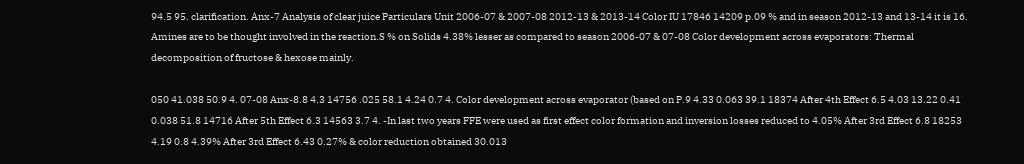94.5 95. clarification. Anx-7 Analysis of clear juice Particulars Unit 2006-07 & 2007-08 2012-13 & 2013-14 Color IU 17846 14209 p.09 % and in season 2012-13 and 13-14 it is 16. Amines are to be thought involved in the reaction.S % on Solids 4.38% lesser as compared to season 2006-07 & 07-08 Color development across evaporators: Thermal decomposition of fructose & hexose mainly.

050 41.038 50.9 4. 07-08 Anx-8.8 4.3 14756 .025 58.1 4.24 0.7 4. Color development across evaporator (based on P.9 4.33 0.063 39.1 18374 After 4th Effect 6.5 4.03 13.22 0.41 0.038 51.8 14716 After 5th Effect 6.3 14563 3.7 4. -In last two years FFE were used as first effect color formation and inversion losses reduced to 4.05% After 3rd Effect 6.8 18253 4.19 0.8 4.39% After 3rd Effect 6.43 0.27% & color reduction obtained 30.013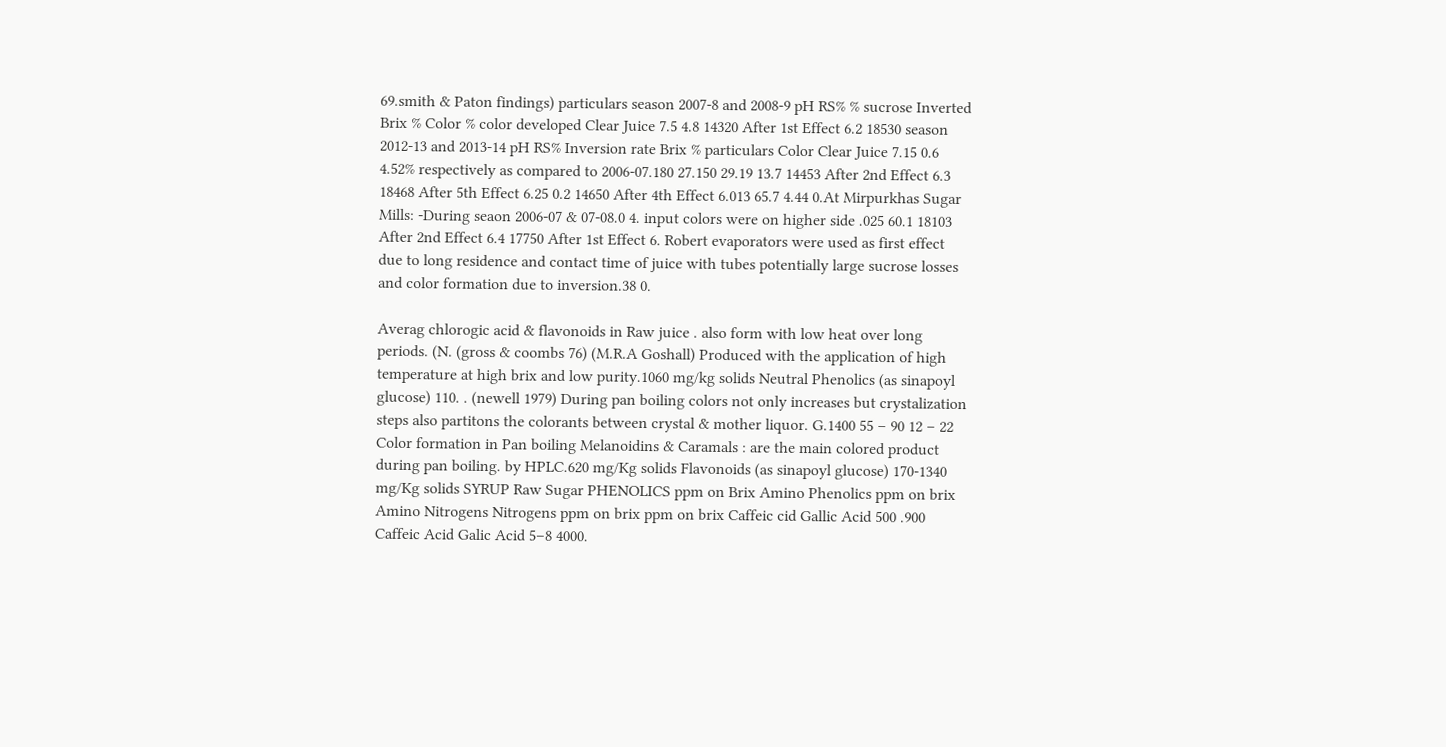69.smith & Paton findings) particulars season 2007-8 and 2008-9 pH RS% % sucrose Inverted Brix % Color % color developed Clear Juice 7.5 4.8 14320 After 1st Effect 6.2 18530 season 2012-13 and 2013-14 pH RS% Inversion rate Brix % particulars Color Clear Juice 7.15 0.6 4.52% respectively as compared to 2006-07.180 27.150 29.19 13.7 14453 After 2nd Effect 6.3 18468 After 5th Effect 6.25 0.2 14650 After 4th Effect 6.013 65.7 4.44 0.At Mirpurkhas Sugar Mills: -During seaon 2006-07 & 07-08.0 4. input colors were on higher side .025 60.1 18103 After 2nd Effect 6.4 17750 After 1st Effect 6. Robert evaporators were used as first effect due to long residence and contact time of juice with tubes potentially large sucrose losses and color formation due to inversion.38 0.

Averag chlorogic acid & flavonoids in Raw juice . also form with low heat over long periods. (N. (gross & coombs 76) (M.R.A Goshall) Produced with the application of high temperature at high brix and low purity.1060 mg/kg solids Neutral Phenolics (as sinapoyl glucose) 110. . (newell 1979) During pan boiling colors not only increases but crystalization steps also partitons the colorants between crystal & mother liquor. G.1400 55 – 90 12 – 22 Color formation in Pan boiling Melanoidins & Caramals : are the main colored product during pan boiling. by HPLC.620 mg/Kg solids Flavonoids (as sinapoyl glucose) 170-1340 mg/Kg solids SYRUP Raw Sugar PHENOLICS ppm on Brix Amino Phenolics ppm on brix Amino Nitrogens Nitrogens ppm on brix ppm on brix Caffeic cid Gallic Acid 500 .900 Caffeic Acid Galic Acid 5–8 4000.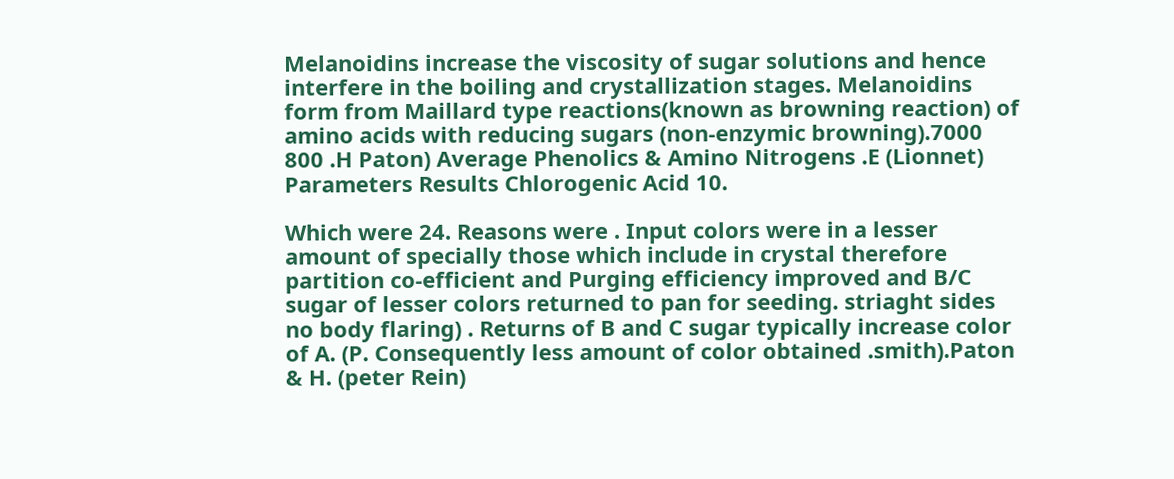Melanoidins increase the viscosity of sugar solutions and hence interfere in the boiling and crystallization stages. Melanoidins form from Maillard type reactions(known as browning reaction) of amino acids with reducing sugars (non-enzymic browning).7000 800 .H Paton) Average Phenolics & Amino Nitrogens .E (Lionnet) Parameters Results Chlorogenic Acid 10.

Which were 24. Reasons were . Input colors were in a lesser amount of specially those which include in crystal therefore partition co-efficient and Purging efficiency improved and B/C sugar of lesser colors returned to pan for seeding. striaght sides no body flaring) . Returns of B and C sugar typically increase color of A. (P. Consequently less amount of color obtained .smith).Paton & H. (peter Rein)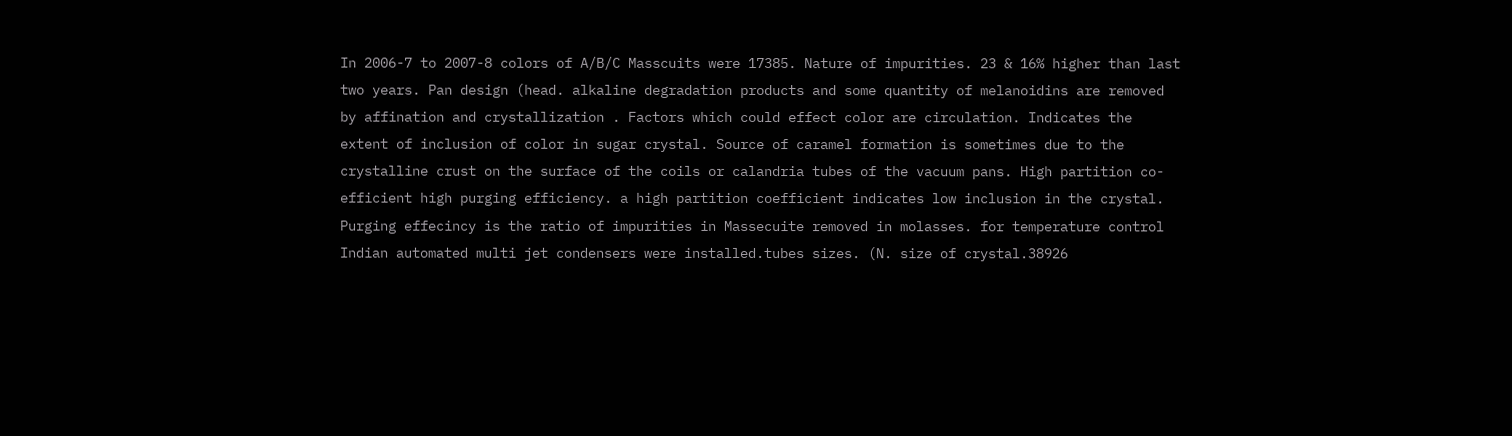In 2006-7 to 2007-8 colors of A/B/C Masscuits were 17385. Nature of impurities. 23 & 16% higher than last two years. Pan design (head. alkaline degradation products and some quantity of melanoidins are removed by affination and crystallization . Factors which could effect color are circulation. Indicates the extent of inclusion of color in sugar crystal. Source of caramel formation is sometimes due to the crystalline crust on the surface of the coils or calandria tubes of the vacuum pans. High partition co-efficient high purging efficiency. a high partition coefficient indicates low inclusion in the crystal. Purging effecincy is the ratio of impurities in Massecuite removed in molasses. for temperature control Indian automated multi jet condensers were installed.tubes sizes. (N. size of crystal.38926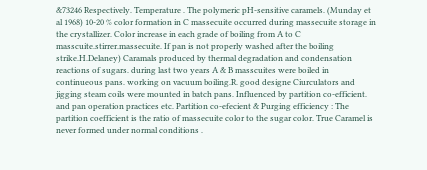&73246 Respectively. Temperature . The polymeric pH-sensitive caramels. (Munday et al 1968) 10-20 % color formation in C massecuite occurred during massecuite storage in the crystallizer. Color increase in each grade of boiling from A to C masscuite.stirrer.massecuite. If pan is not properly washed after the boiling strike.H.Delaney) Caramals produced by thermal degradation and condensation reactions of sugars. during last two years A & B masscuites were boiled in continueous pans. working on vacuum boiling.R. good designe Ciurculators and jigging steam coils were mounted in batch pans. Influenced by partition co-efficient. and pan operation practices etc. Partition co-efecient & Purging efficiency : The partition coefficient is the ratio of massecuite color to the sugar color. True Caramel is never formed under normal conditions .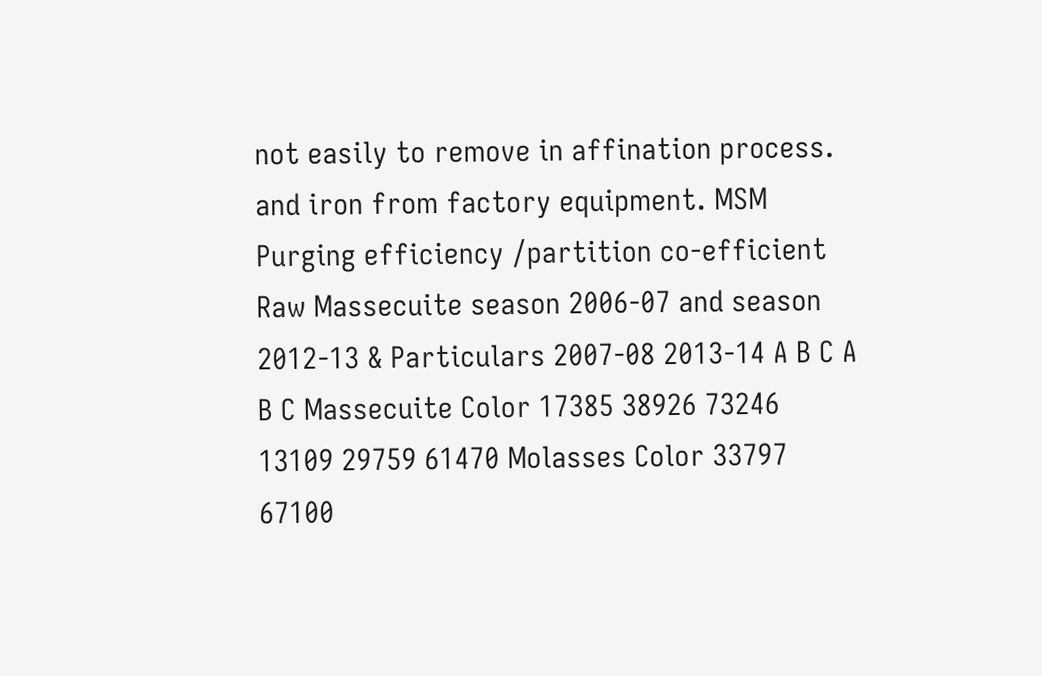not easily to remove in affination process. and iron from factory equipment. MSM Purging efficiency /partition co-efficient Raw Massecuite season 2006-07 and season 2012-13 & Particulars 2007-08 2013-14 A B C A B C Massecuite Color 17385 38926 73246 13109 29759 61470 Molasses Color 33797 67100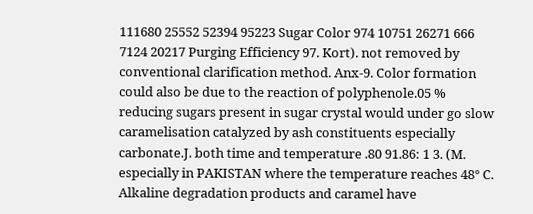111680 25552 52394 95223 Sugar Color 974 10751 26271 666 7124 20217 Purging Efficiency 97. Kort). not removed by conventional clarification method. Anx-9. Color formation could also be due to the reaction of polyphenole.05 % reducing sugars present in sugar crystal would under go slow caramelisation catalyzed by ash constituents especially carbonate.J. both time and temperature .80 91.86: 1 3. (M. especially in PAKISTAN where the temperature reaches 48° C. Alkaline degradation products and caramel have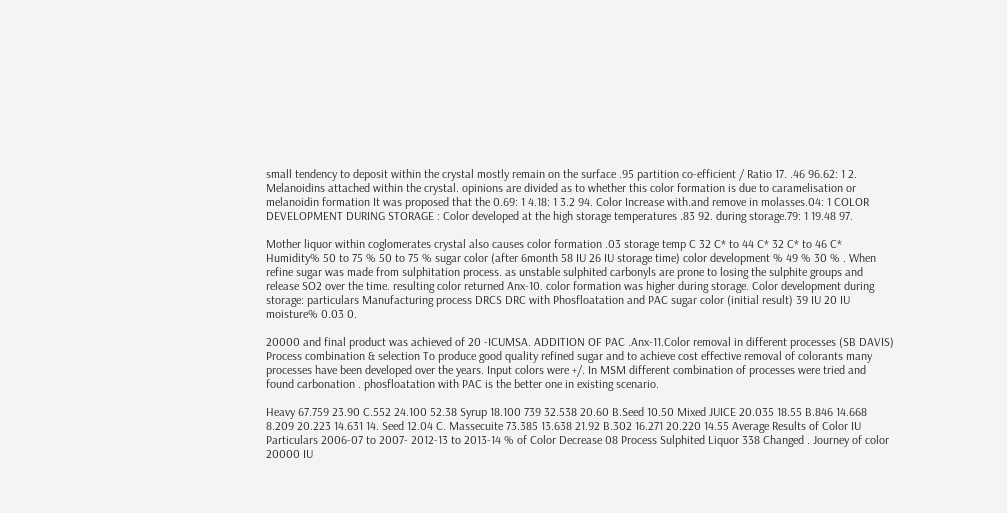small tendency to deposit within the crystal mostly remain on the surface .95 partition co-efficient / Ratio 17. .46 96.62: 1 2. Melanoidins attached within the crystal. opinions are divided as to whether this color formation is due to caramelisation or melanoidin formation It was proposed that the 0.69: 1 4.18: 1 3.2 94. Color Increase with.and remove in molasses.04: 1 COLOR DEVELOPMENT DURING STORAGE : Color developed at the high storage temperatures .83 92. during storage.79: 1 19.48 97.

Mother liquor within coglomerates crystal also causes color formation .03 storage temp C 32 C* to 44 C* 32 C* to 46 C* Humidity% 50 to 75 % 50 to 75 % sugar color (after 6month 58 IU 26 IU storage time) color development % 49 % 30 % . When refine sugar was made from sulphitation process. as unstable sulphited carbonyls are prone to losing the sulphite groups and release SO2 over the time. resulting color returned Anx-10. color formation was higher during storage. Color development during storage: particulars Manufacturing process DRCS DRC with Phosfloatation and PAC sugar color (initial result) 39 IU 20 IU moisture% 0.03 0.

20000 and final product was achieved of 20 -ICUMSA. ADDITION OF PAC .Anx-11.Color removal in different processes (SB DAVIS) Process combination & selection To produce good quality refined sugar and to achieve cost effective removal of colorants many processes have been developed over the years. Input colors were +/. In MSM different combination of processes were tried and found carbonation . phosfloatation with PAC is the better one in existing scenario.

Heavy 67.759 23.90 C.552 24.100 52.38 Syrup 18.100 739 32.538 20.60 B.Seed 10.50 Mixed JUICE 20.035 18.55 B.846 14.668 8.209 20.223 14.631 14. Seed 12.04 C. Massecuite 73.385 13.638 21.92 B.302 16.271 20.220 14.55 Average Results of Color IU Particulars 2006-07 to 2007- 2012-13 to 2013-14 % of Color Decrease 08 Process Sulphited Liquor 338 Changed . Journey of color 20000 IU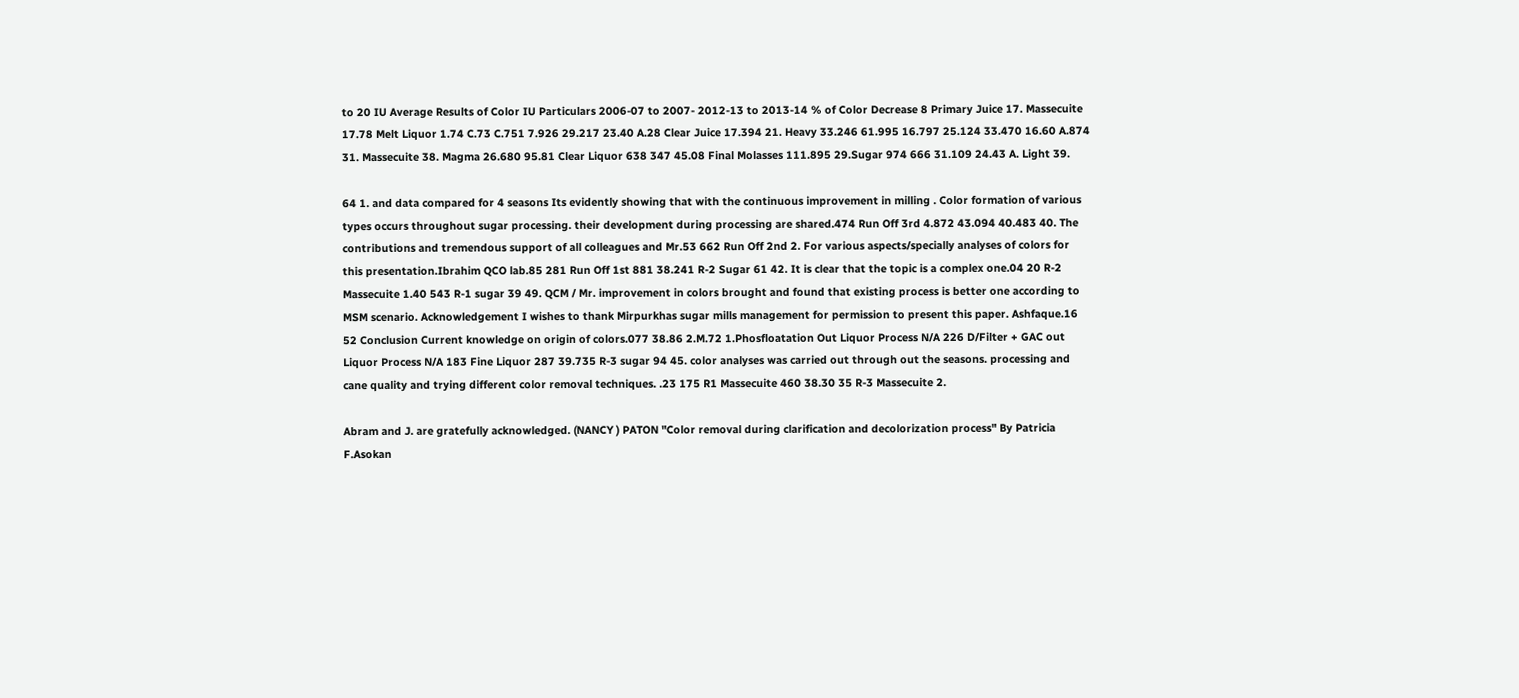to 20 IU Average Results of Color IU Particulars 2006-07 to 2007- 2012-13 to 2013-14 % of Color Decrease 8 Primary Juice 17. Massecuite 17.78 Melt Liquor 1.74 C.73 C.751 7.926 29.217 23.40 A.28 Clear Juice 17.394 21. Heavy 33.246 61.995 16.797 25.124 33.470 16.60 A.874 31. Massecuite 38. Magma 26.680 95.81 Clear Liquor 638 347 45.08 Final Molasses 111.895 29.Sugar 974 666 31.109 24.43 A. Light 39.

64 1. and data compared for 4 seasons Its evidently showing that with the continuous improvement in milling . Color formation of various types occurs throughout sugar processing. their development during processing are shared.474 Run Off 3rd 4.872 43.094 40.483 40. The contributions and tremendous support of all colleagues and Mr.53 662 Run Off 2nd 2. For various aspects/specially analyses of colors for this presentation.Ibrahim QCO lab.85 281 Run Off 1st 881 38.241 R-2 Sugar 61 42. It is clear that the topic is a complex one.04 20 R-2 Massecuite 1.40 543 R-1 sugar 39 49. QCM / Mr. improvement in colors brought and found that existing process is better one according to MSM scenario. Acknowledgement I wishes to thank Mirpurkhas sugar mills management for permission to present this paper. Ashfaque.16 52 Conclusion Current knowledge on origin of colors.077 38.86 2.M.72 1.Phosfloatation Out Liquor Process N/A 226 D/Filter + GAC out Liquor Process N/A 183 Fine Liquor 287 39.735 R-3 sugar 94 45. color analyses was carried out through out the seasons. processing and cane quality and trying different color removal techniques. .23 175 R1 Massecuite 460 38.30 35 R-3 Massecuite 2.

Abram and J. are gratefully acknowledged. (NANCY ) PATON "Color removal during clarification and decolorization process" By Patricia F.Asokan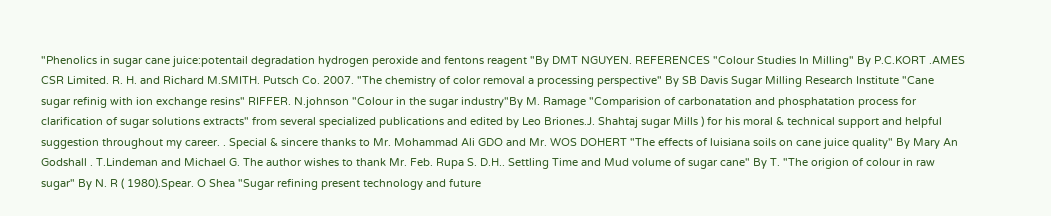"Phenolics in sugar cane juice:potentail degradation hydrogen peroxide and fentons reagent "By DMT NGUYEN. REFERENCES "Colour Studies In Milling" By P.C.KORT .AMES CSR Limited. R. H. and Richard M.SMITH. Putsch Co. 2007. "The chemistry of color removal a processing perspective" By SB Davis Sugar Milling Research Institute "Cane sugar refinig with ion exchange resins" RIFFER. N.johnson "Colour in the sugar industry"By M. Ramage "Comparision of carbonatation and phosphatation process for clarification of sugar solutions extracts" from several specialized publications and edited by Leo Briones.J. Shahtaj sugar Mills ) for his moral & technical support and helpful suggestion throughout my career. . Special & sincere thanks to Mr. Mohammad Ali GDO and Mr. WOS DOHERT "The effects of luisiana soils on cane juice quality" By Mary An Godshall . T.Lindeman and Michael G. The author wishes to thank Mr. Feb. Rupa S. D.H.. Settling Time and Mud volume of sugar cane" By T. "The origion of colour in raw sugar" By N. R ( 1980).Spear. O Shea "Sugar refining present technology and future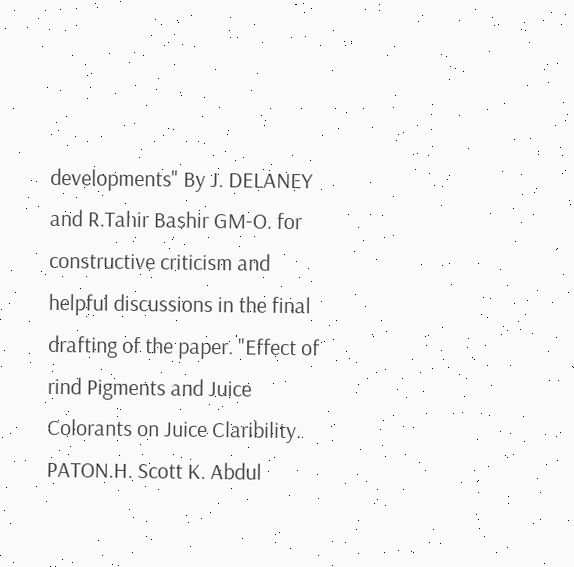developments" By J. DELANEY and R.Tahir Bashir GM-O. for constructive criticism and helpful discussions in the final drafting of the paper. "Effect of rind Pigments and Juice Colorants on Juice Claribility. PATON.H. Scott K. Abdul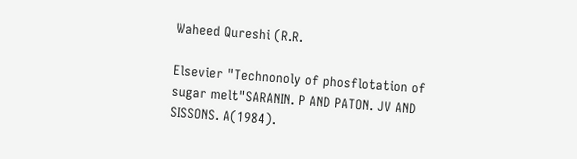Waheed Qureshi (R.R.

Elsevier "Technonoly of phosflotation of sugar melt"SARANIN. P AND PATON. JV AND SISSONS. A(1984).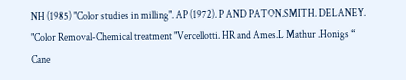NH (1985) "Color studies in milling". AP (1972). P AND PATON.SMITH. DELANEY. "Color Removal-Chemical treatment "Vercellotti. HR and Ames.L Mathur .Honigs “ Cane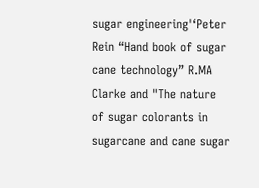sugar engineering'‘Peter Rein “Hand book of sugar cane technology” R.MA Clarke and "The nature of sugar colorants in sugarcane and cane sugar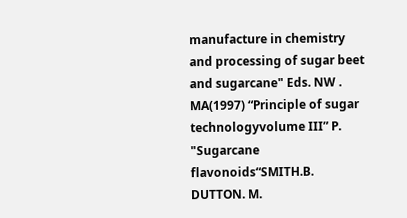manufacture in chemistry and processing of sugar beet and sugarcane" Eds. NW . MA(1997) “Principle of sugar technologyvolume III” P. "Sugarcane flavonoids“SMITH.B. DUTTON. M.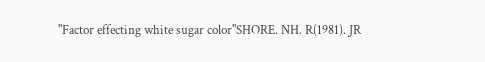"Factor effecting white sugar color"SHORE. NH. R(1981). JR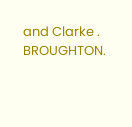and Clarke . BROUGHTON.